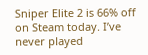Sniper Elite 2 is 66% off on Steam today. I’ve never played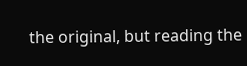the original, but reading the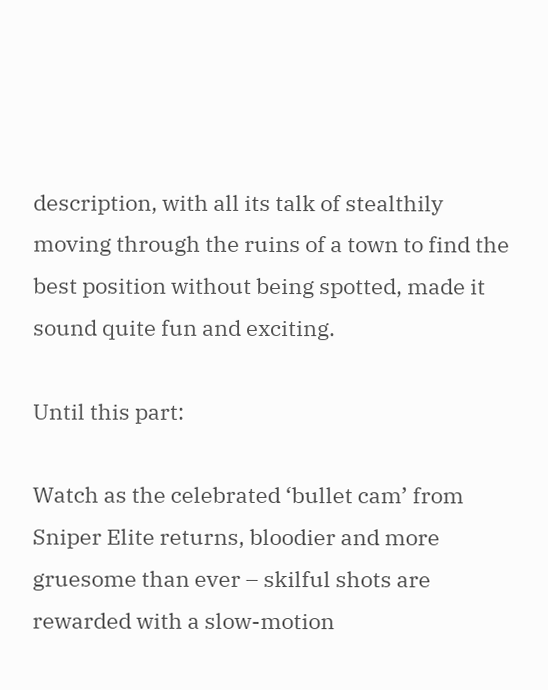description, with all its talk of stealthily moving through the ruins of a town to find the best position without being spotted, made it sound quite fun and exciting.

Until this part:

Watch as the celebrated ‘bullet cam’ from Sniper Elite returns, bloodier and more gruesome than ever – skilful shots are rewarded with a slow-motion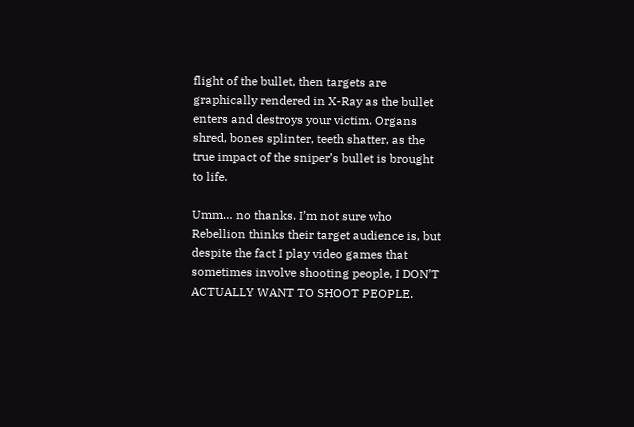flight of the bullet, then targets are graphically rendered in X-Ray as the bullet enters and destroys your victim. Organs shred, bones splinter, teeth shatter, as the true impact of the sniper’s bullet is brought to life.

Umm… no thanks. I’m not sure who Rebellion thinks their target audience is, but despite the fact I play video games that sometimes involve shooting people, I DON’T ACTUALLY WANT TO SHOOT PEOPLE.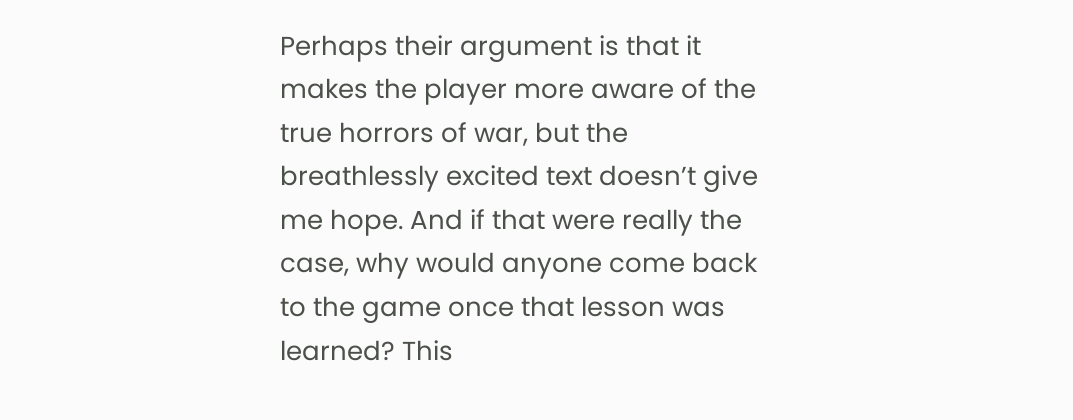Perhaps their argument is that it makes the player more aware of the true horrors of war, but the breathlessly excited text doesn’t give me hope. And if that were really the case, why would anyone come back to the game once that lesson was learned? This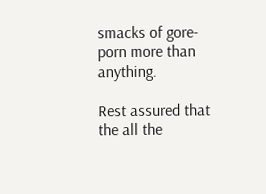smacks of gore-porn more than anything.

Rest assured that the all the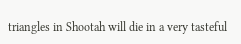triangles in Shootah will die in a very tasteful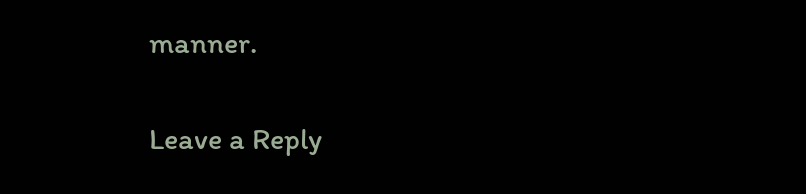manner.

Leave a Reply